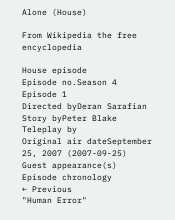Alone (House)

From Wikipedia the free encyclopedia

House episode
Episode no.Season 4
Episode 1
Directed byDeran Sarafian
Story byPeter Blake
Teleplay by
Original air dateSeptember 25, 2007 (2007-09-25)
Guest appearance(s)
Episode chronology
← Previous
"Human Error"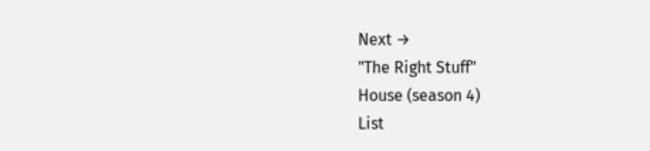Next →
"The Right Stuff"
House (season 4)
List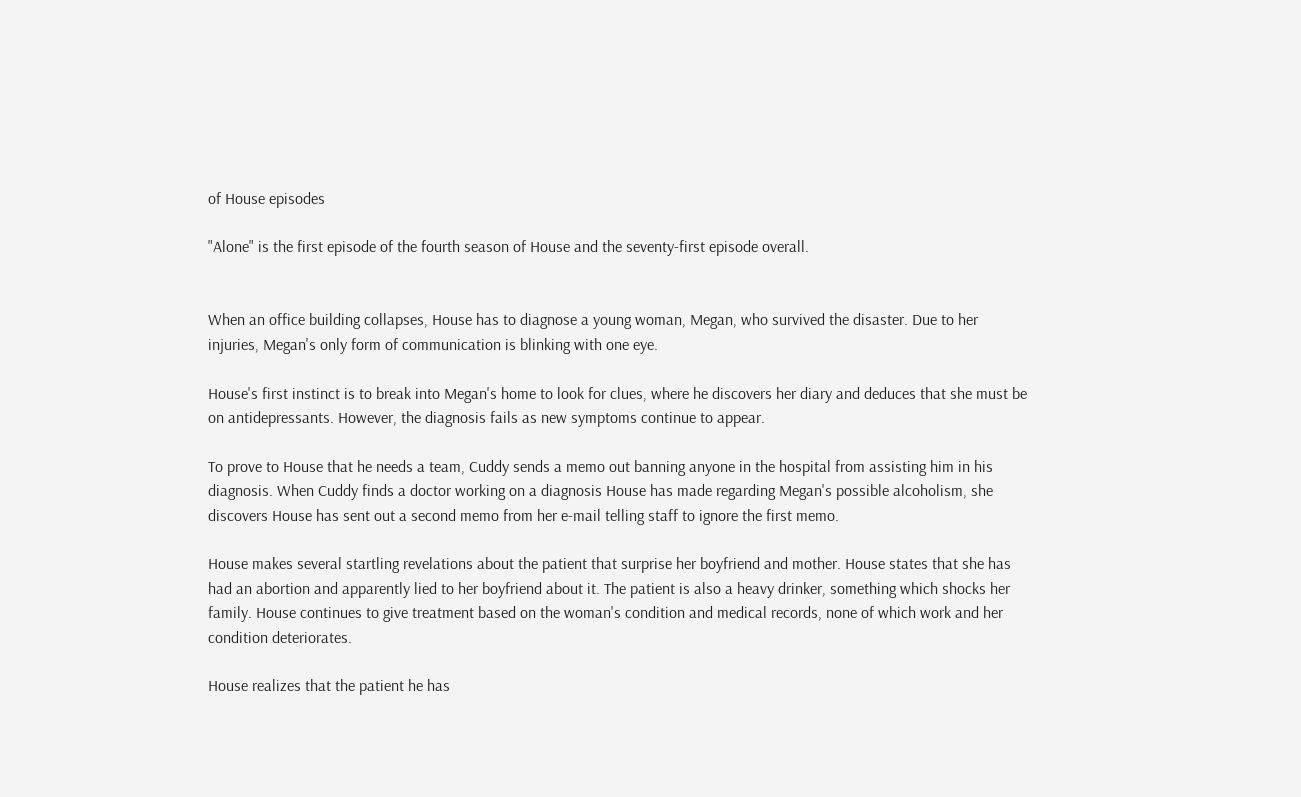of House episodes

"Alone" is the first episode of the fourth season of House and the seventy-first episode overall.


When an office building collapses, House has to diagnose a young woman, Megan, who survived the disaster. Due to her injuries, Megan's only form of communication is blinking with one eye.

House's first instinct is to break into Megan's home to look for clues, where he discovers her diary and deduces that she must be on antidepressants. However, the diagnosis fails as new symptoms continue to appear.

To prove to House that he needs a team, Cuddy sends a memo out banning anyone in the hospital from assisting him in his diagnosis. When Cuddy finds a doctor working on a diagnosis House has made regarding Megan's possible alcoholism, she discovers House has sent out a second memo from her e-mail telling staff to ignore the first memo.

House makes several startling revelations about the patient that surprise her boyfriend and mother. House states that she has had an abortion and apparently lied to her boyfriend about it. The patient is also a heavy drinker, something which shocks her family. House continues to give treatment based on the woman's condition and medical records, none of which work and her condition deteriorates.

House realizes that the patient he has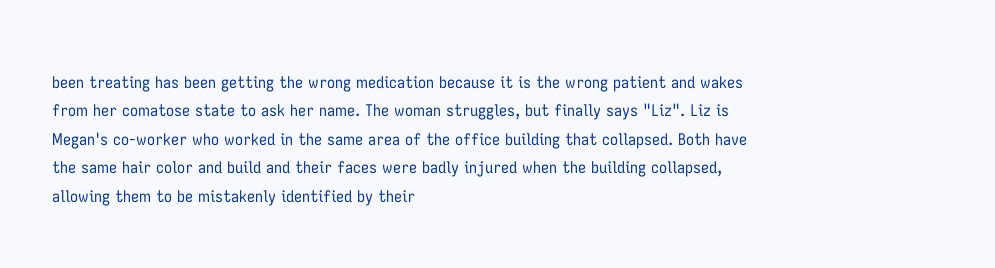been treating has been getting the wrong medication because it is the wrong patient and wakes from her comatose state to ask her name. The woman struggles, but finally says "Liz". Liz is Megan's co-worker who worked in the same area of the office building that collapsed. Both have the same hair color and build and their faces were badly injured when the building collapsed, allowing them to be mistakenly identified by their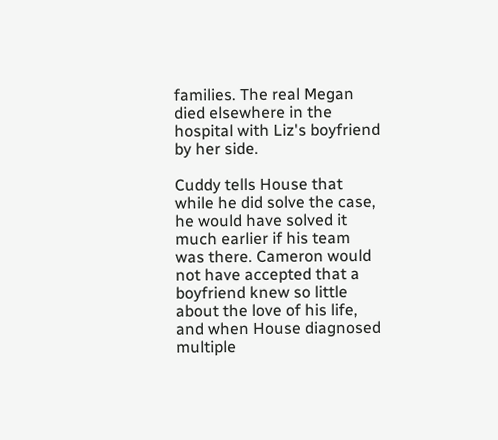families. The real Megan died elsewhere in the hospital with Liz's boyfriend by her side.

Cuddy tells House that while he did solve the case, he would have solved it much earlier if his team was there. Cameron would not have accepted that a boyfriend knew so little about the love of his life, and when House diagnosed multiple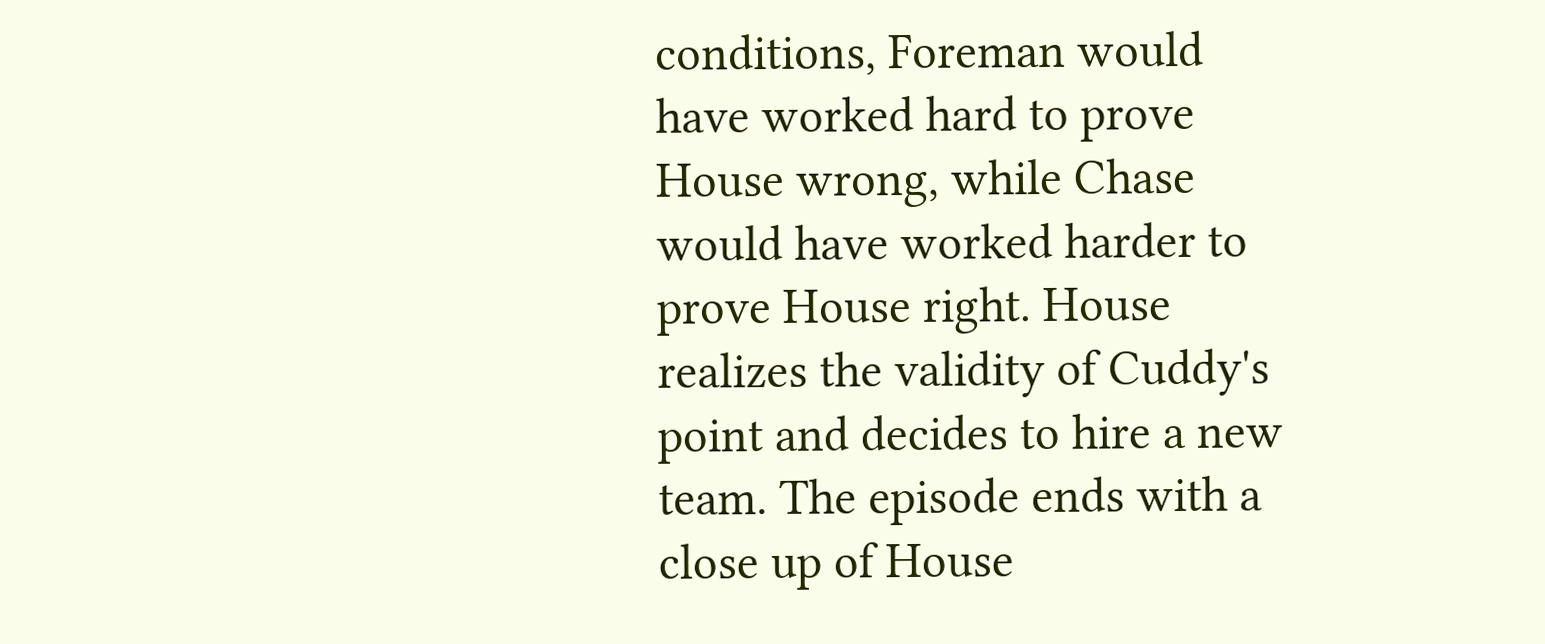conditions, Foreman would have worked hard to prove House wrong, while Chase would have worked harder to prove House right. House realizes the validity of Cuddy's point and decides to hire a new team. The episode ends with a close up of House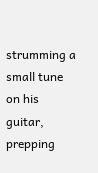strumming a small tune on his guitar, prepping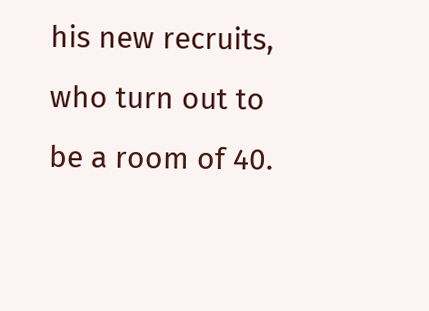his new recruits, who turn out to be a room of 40.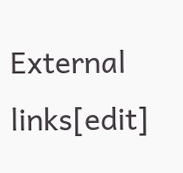External links[edit]